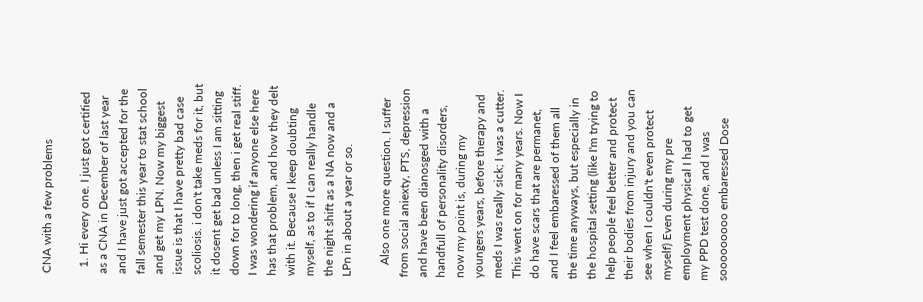CNA with a few problems

  1. Hi every one. I just got certified as a CNA in December of last year and I have just got accepted for the fall semester this year to stat school and get my LPN. Now my biggest issue is that I have pretty bad case scoliosis. i don't take meds for it, but it dosent get bad unless I am sitting down for to long, then i get real stiff. I was wondering if anyone else here has that problem, and how they delt with it. Because I keep doubting myself, as to if I can really handle the night shift as a NA now and a LPn in about a year or so.

    Also one more question. I suffer from social aniexty, PTS, depression and have been dianosged with a handfull of personality disorders, now my point is, during my youngers years, before therapy and meds I was really sick; I was a cutter. This went on for many years. Now I do have scars that are permanet, and I feel embaressed of them all the time anyways, but especially in the hospital setting (like I'm trying to help people feel better and protect their bodies from injury and you can see when I couldn't even protect myself) Even during my pre employment physical I had to get my PPD test done, and I was sooooooooo embaressed Dose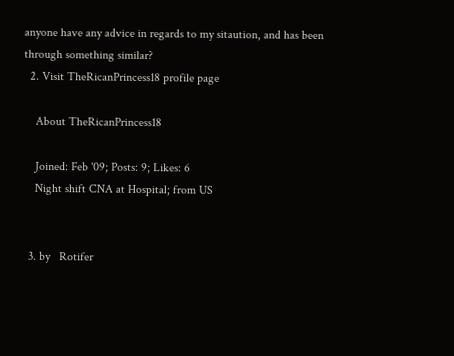anyone have any advice in regards to my sitaution, and has been through something similar?
  2. Visit TheRicanPrincess18 profile page

    About TheRicanPrincess18

    Joined: Feb '09; Posts: 9; Likes: 6
    Night shift CNA at Hospital; from US


  3. by   Rotifer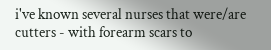i've known several nurses that were/are cutters - with forearm scars to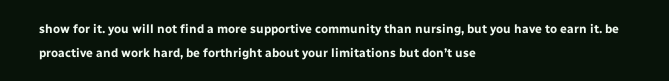show for it. you will not find a more supportive community than nursing, but you have to earn it. be proactive and work hard, be forthright about your limitations but don’t use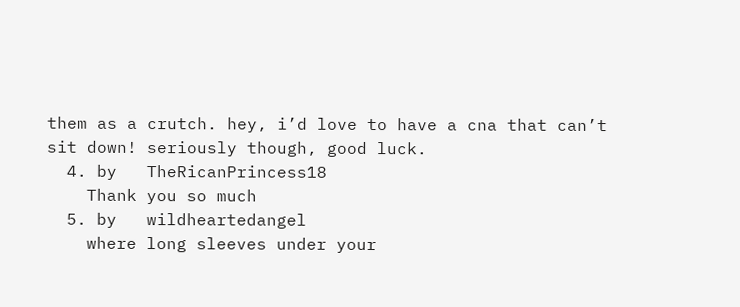them as a crutch. hey, i’d love to have a cna that can’t sit down! seriously though, good luck.
  4. by   TheRicanPrincess18
    Thank you so much
  5. by   wildheartedangel
    where long sleeves under your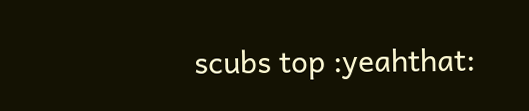scubs top :yeahthat: